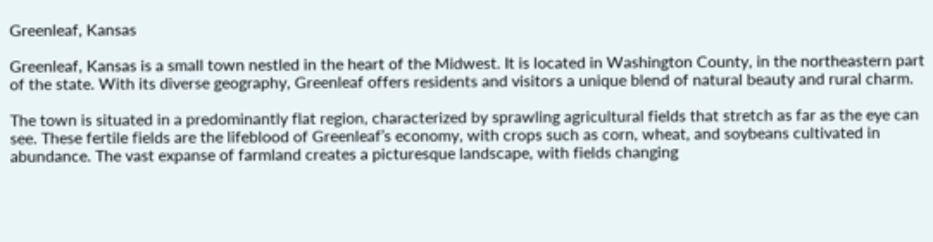Greenleaf, Kansas

Greenleaf, Kansas is a small town nestled in the heart of the Midwest. It is located in Washington County, in the northeastern part of the state. With its diverse geography, Greenleaf offers residents and visitors a unique blend of natural beauty and rural charm.

The town is situated in a predominantly flat region, characterized by sprawling agricultural fields that stretch as far as the eye can see. These fertile fields are the lifeblood of Greenleaf’s economy, with crops such as corn, wheat, and soybeans cultivated in abundance. The vast expanse of farmland creates a picturesque landscape, with fields changing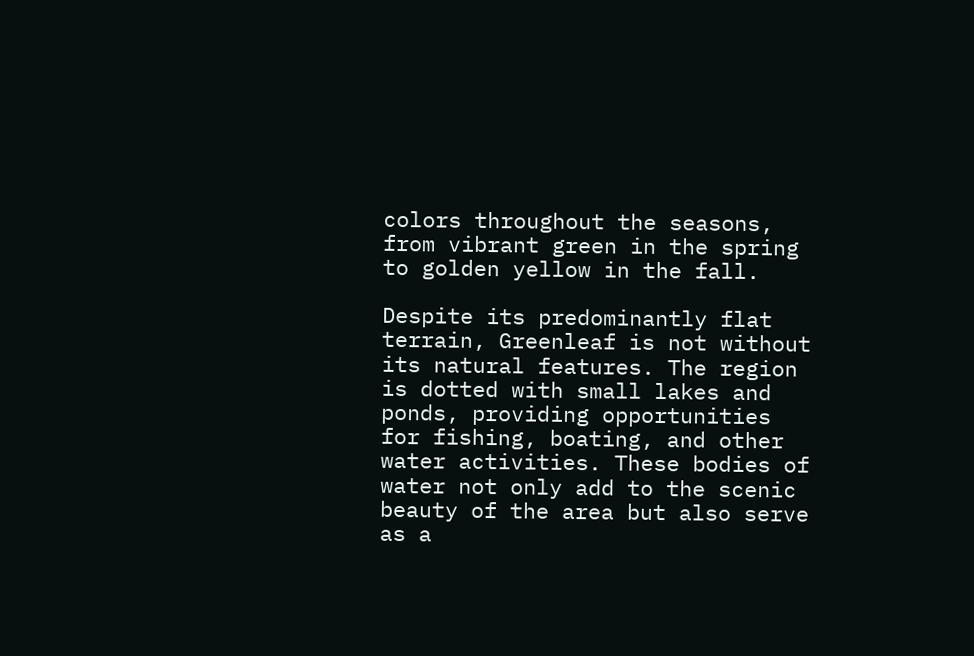colors throughout the seasons, from vibrant green in the spring to golden yellow in the fall.

Despite its predominantly flat terrain, Greenleaf is not without its natural features. The region is dotted with small lakes and ponds, providing opportunities for fishing, boating, and other water activities. These bodies of water not only add to the scenic beauty of the area but also serve as a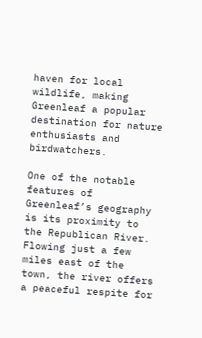haven for local wildlife, making Greenleaf a popular destination for nature enthusiasts and birdwatchers.

One of the notable features of Greenleaf’s geography is its proximity to the Republican River. Flowing just a few miles east of the town, the river offers a peaceful respite for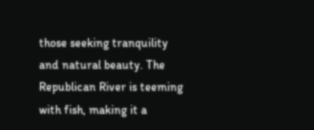those seeking tranquility and natural beauty. The Republican River is teeming with fish, making it a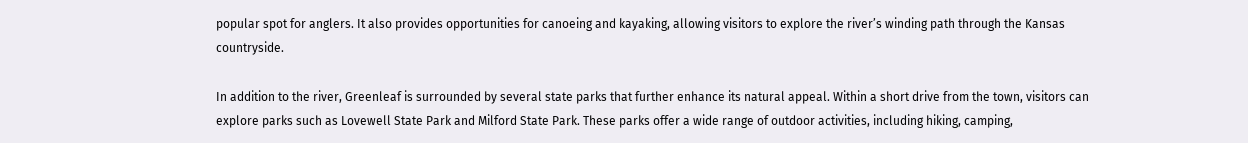popular spot for anglers. It also provides opportunities for canoeing and kayaking, allowing visitors to explore the river’s winding path through the Kansas countryside.

In addition to the river, Greenleaf is surrounded by several state parks that further enhance its natural appeal. Within a short drive from the town, visitors can explore parks such as Lovewell State Park and Milford State Park. These parks offer a wide range of outdoor activities, including hiking, camping,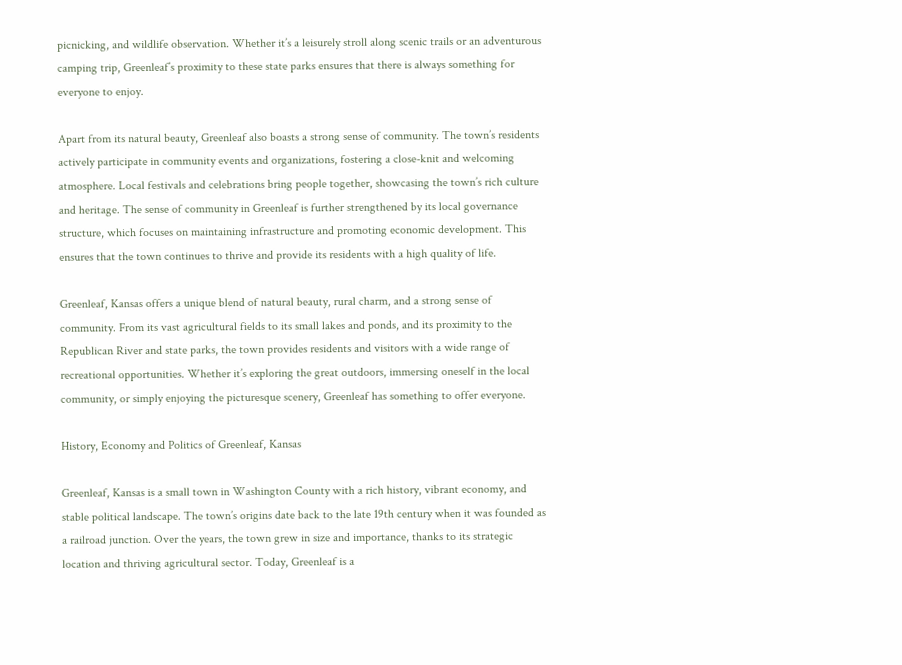picnicking, and wildlife observation. Whether it’s a leisurely stroll along scenic trails or an adventurous camping trip, Greenleaf’s proximity to these state parks ensures that there is always something for everyone to enjoy.

Apart from its natural beauty, Greenleaf also boasts a strong sense of community. The town’s residents actively participate in community events and organizations, fostering a close-knit and welcoming atmosphere. Local festivals and celebrations bring people together, showcasing the town’s rich culture and heritage. The sense of community in Greenleaf is further strengthened by its local governance structure, which focuses on maintaining infrastructure and promoting economic development. This ensures that the town continues to thrive and provide its residents with a high quality of life.

Greenleaf, Kansas offers a unique blend of natural beauty, rural charm, and a strong sense of community. From its vast agricultural fields to its small lakes and ponds, and its proximity to the Republican River and state parks, the town provides residents and visitors with a wide range of recreational opportunities. Whether it’s exploring the great outdoors, immersing oneself in the local community, or simply enjoying the picturesque scenery, Greenleaf has something to offer everyone.

History, Economy and Politics of Greenleaf, Kansas

Greenleaf, Kansas is a small town in Washington County with a rich history, vibrant economy, and stable political landscape. The town’s origins date back to the late 19th century when it was founded as a railroad junction. Over the years, the town grew in size and importance, thanks to its strategic location and thriving agricultural sector. Today, Greenleaf is a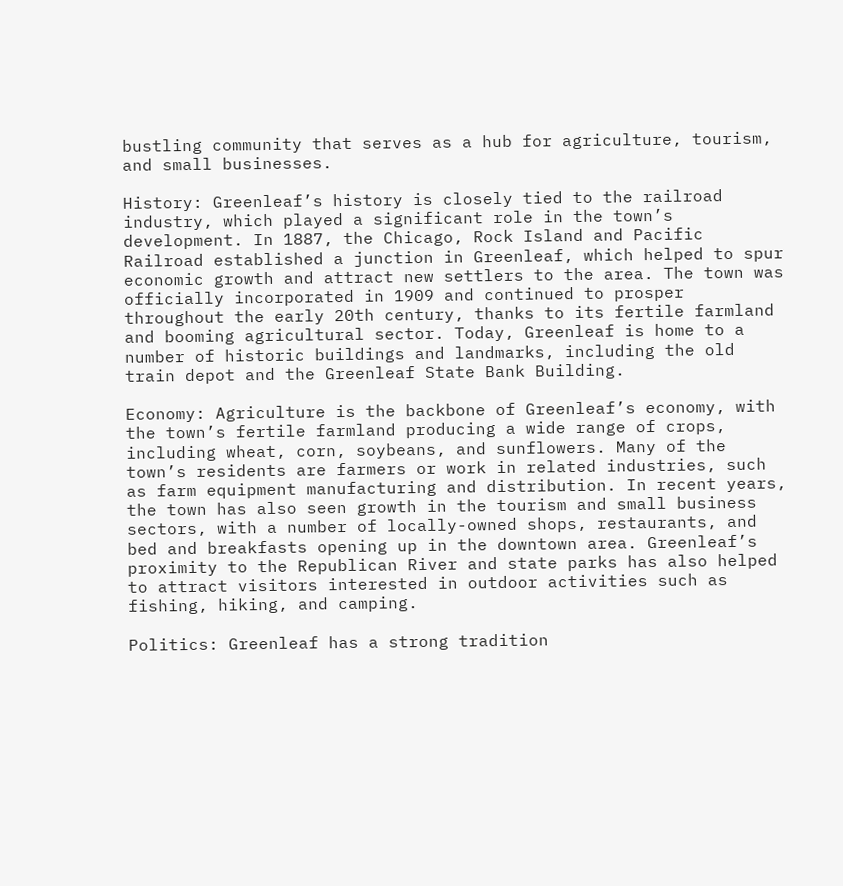bustling community that serves as a hub for agriculture, tourism, and small businesses.

History: Greenleaf’s history is closely tied to the railroad industry, which played a significant role in the town’s development. In 1887, the Chicago, Rock Island and Pacific Railroad established a junction in Greenleaf, which helped to spur economic growth and attract new settlers to the area. The town was officially incorporated in 1909 and continued to prosper throughout the early 20th century, thanks to its fertile farmland and booming agricultural sector. Today, Greenleaf is home to a number of historic buildings and landmarks, including the old train depot and the Greenleaf State Bank Building.

Economy: Agriculture is the backbone of Greenleaf’s economy, with the town’s fertile farmland producing a wide range of crops, including wheat, corn, soybeans, and sunflowers. Many of the town’s residents are farmers or work in related industries, such as farm equipment manufacturing and distribution. In recent years, the town has also seen growth in the tourism and small business sectors, with a number of locally-owned shops, restaurants, and bed and breakfasts opening up in the downtown area. Greenleaf’s proximity to the Republican River and state parks has also helped to attract visitors interested in outdoor activities such as fishing, hiking, and camping.

Politics: Greenleaf has a strong tradition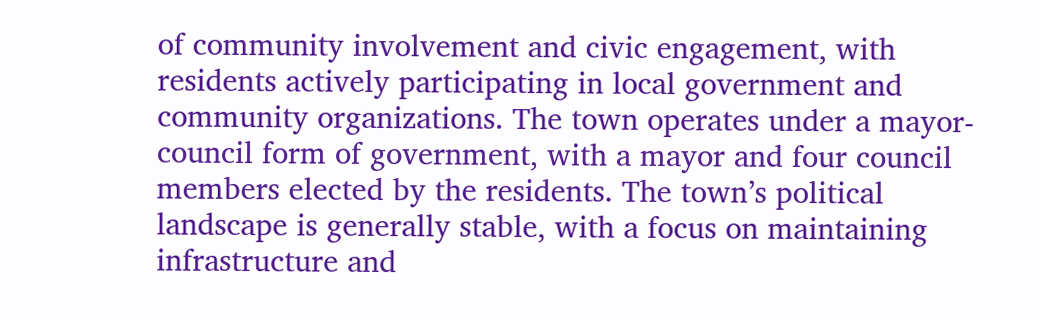of community involvement and civic engagement, with residents actively participating in local government and community organizations. The town operates under a mayor-council form of government, with a mayor and four council members elected by the residents. The town’s political landscape is generally stable, with a focus on maintaining infrastructure and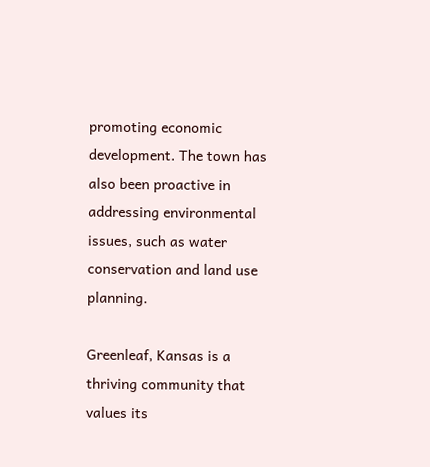promoting economic development. The town has also been proactive in addressing environmental issues, such as water conservation and land use planning.

Greenleaf, Kansas is a thriving community that values its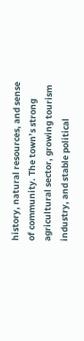history, natural resources, and sense of community. The town’s strong agricultural sector, growing tourism industry, and stable political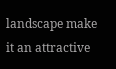landscape make it an attractive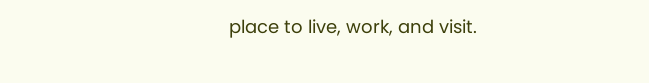place to live, work, and visit.